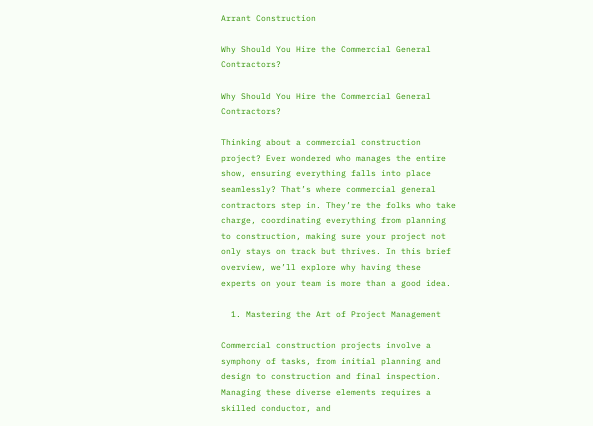Arrant Construction

Why Should You Hire the Commercial General Contractors?

Why Should You Hire the Commercial General Contractors?

Thinking about a commercial construction project? Ever wondered who manages the entire show, ensuring everything falls into place seamlessly? That’s where commercial general contractors step in. They’re the folks who take charge, coordinating everything from planning to construction, making sure your project not only stays on track but thrives. In this brief overview, we’ll explore why having these experts on your team is more than a good idea.

  1. Mastering the Art of Project Management

Commercial construction projects involve a symphony of tasks, from initial planning and design to construction and final inspection. Managing these diverse elements requires a skilled conductor, and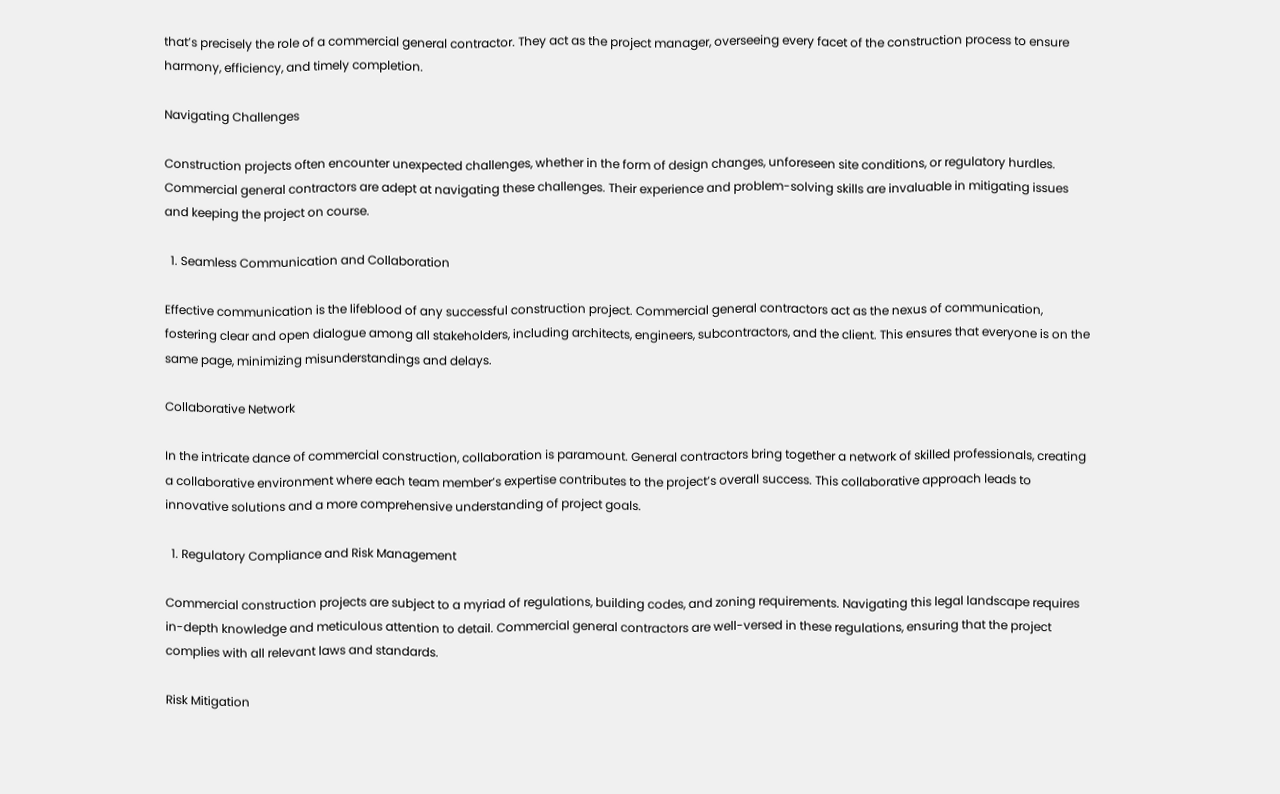that’s precisely the role of a commercial general contractor. They act as the project manager, overseeing every facet of the construction process to ensure harmony, efficiency, and timely completion.

Navigating Challenges

Construction projects often encounter unexpected challenges, whether in the form of design changes, unforeseen site conditions, or regulatory hurdles. Commercial general contractors are adept at navigating these challenges. Their experience and problem-solving skills are invaluable in mitigating issues and keeping the project on course.

  1. Seamless Communication and Collaboration

Effective communication is the lifeblood of any successful construction project. Commercial general contractors act as the nexus of communication, fostering clear and open dialogue among all stakeholders, including architects, engineers, subcontractors, and the client. This ensures that everyone is on the same page, minimizing misunderstandings and delays.

Collaborative Network

In the intricate dance of commercial construction, collaboration is paramount. General contractors bring together a network of skilled professionals, creating a collaborative environment where each team member’s expertise contributes to the project’s overall success. This collaborative approach leads to innovative solutions and a more comprehensive understanding of project goals.

  1. Regulatory Compliance and Risk Management

Commercial construction projects are subject to a myriad of regulations, building codes, and zoning requirements. Navigating this legal landscape requires in-depth knowledge and meticulous attention to detail. Commercial general contractors are well-versed in these regulations, ensuring that the project complies with all relevant laws and standards.

Risk Mitigation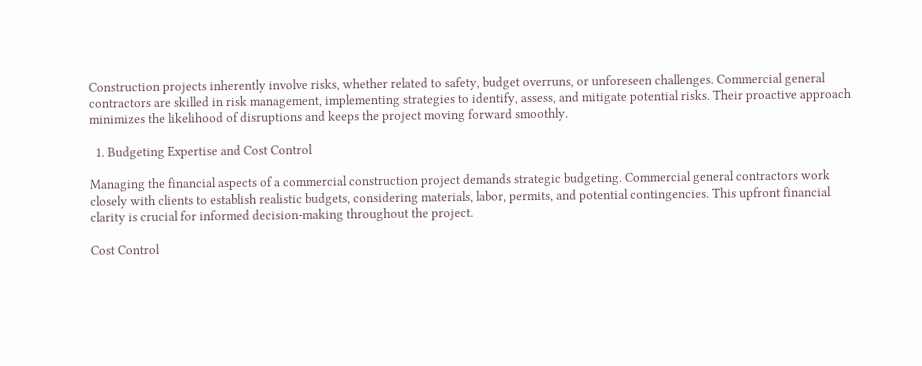Construction projects inherently involve risks, whether related to safety, budget overruns, or unforeseen challenges. Commercial general contractors are skilled in risk management, implementing strategies to identify, assess, and mitigate potential risks. Their proactive approach minimizes the likelihood of disruptions and keeps the project moving forward smoothly.

  1. Budgeting Expertise and Cost Control

Managing the financial aspects of a commercial construction project demands strategic budgeting. Commercial general contractors work closely with clients to establish realistic budgets, considering materials, labor, permits, and potential contingencies. This upfront financial clarity is crucial for informed decision-making throughout the project.

Cost Control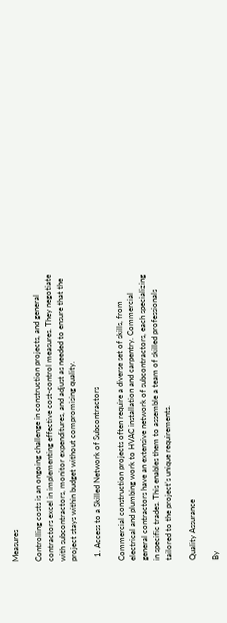Measures

Controlling costs is an ongoing challenge in construction projects, and general contractors excel in implementing effective cost-control measures. They negotiate with subcontractors, monitor expenditures, and adjust as needed to ensure that the project stays within budget without compromising quality.

  1. Access to a Skilled Network of Subcontractors

Commercial construction projects often require a diverse set of skills, from electrical and plumbing work to HVAC installation and carpentry. Commercial general contractors have an extensive network of subcontractors, each specializing in specific trades. This enables them to assemble a team of skilled professionals tailored to the project’s unique requirements.

Quality Assurance

By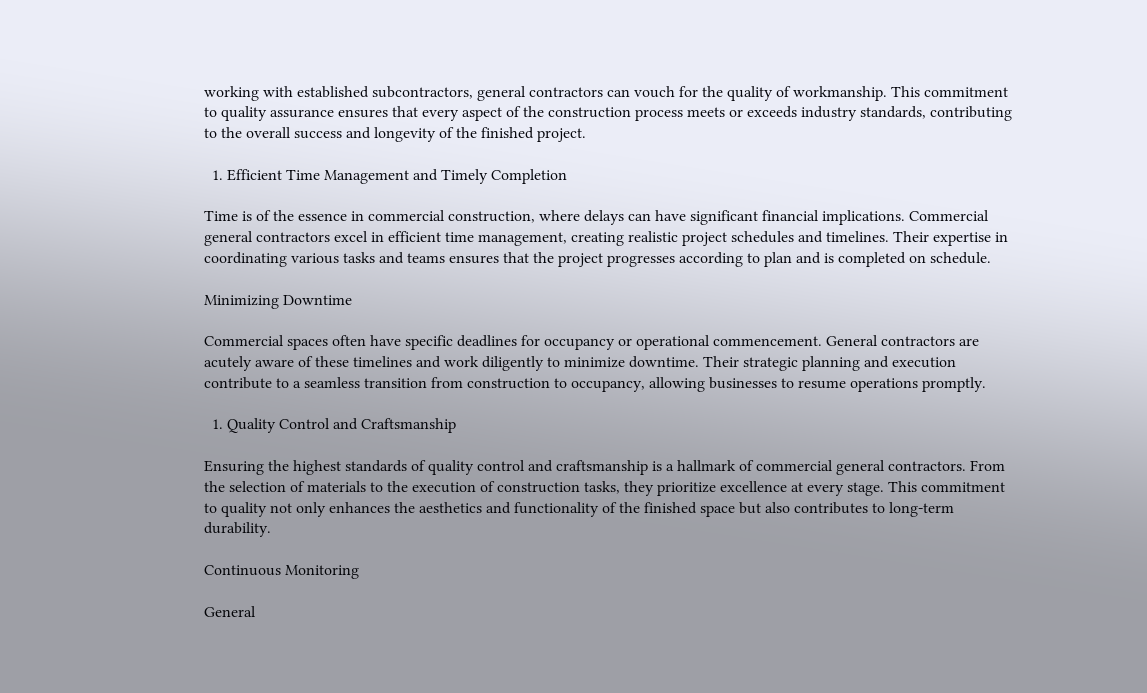working with established subcontractors, general contractors can vouch for the quality of workmanship. This commitment to quality assurance ensures that every aspect of the construction process meets or exceeds industry standards, contributing to the overall success and longevity of the finished project.

  1. Efficient Time Management and Timely Completion

Time is of the essence in commercial construction, where delays can have significant financial implications. Commercial general contractors excel in efficient time management, creating realistic project schedules and timelines. Their expertise in coordinating various tasks and teams ensures that the project progresses according to plan and is completed on schedule.

Minimizing Downtime

Commercial spaces often have specific deadlines for occupancy or operational commencement. General contractors are acutely aware of these timelines and work diligently to minimize downtime. Their strategic planning and execution contribute to a seamless transition from construction to occupancy, allowing businesses to resume operations promptly.

  1. Quality Control and Craftsmanship

Ensuring the highest standards of quality control and craftsmanship is a hallmark of commercial general contractors. From the selection of materials to the execution of construction tasks, they prioritize excellence at every stage. This commitment to quality not only enhances the aesthetics and functionality of the finished space but also contributes to long-term durability.

Continuous Monitoring

General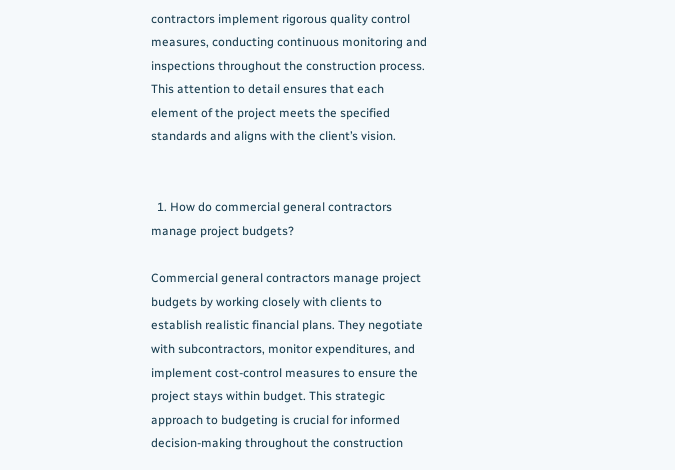contractors implement rigorous quality control measures, conducting continuous monitoring and inspections throughout the construction process. This attention to detail ensures that each element of the project meets the specified standards and aligns with the client’s vision.


  1. How do commercial general contractors manage project budgets?

Commercial general contractors manage project budgets by working closely with clients to establish realistic financial plans. They negotiate with subcontractors, monitor expenditures, and implement cost-control measures to ensure the project stays within budget. This strategic approach to budgeting is crucial for informed decision-making throughout the construction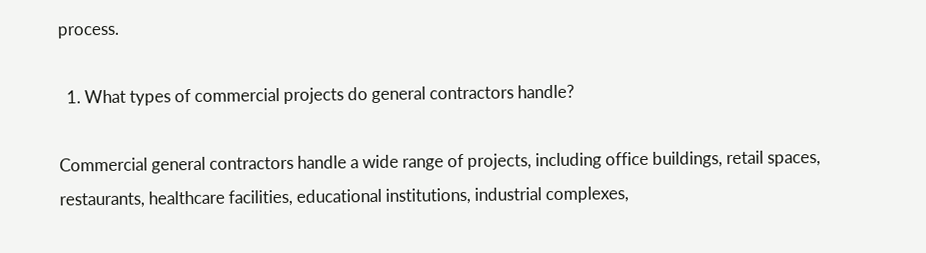process.

  1. What types of commercial projects do general contractors handle?

Commercial general contractors handle a wide range of projects, including office buildings, retail spaces, restaurants, healthcare facilities, educational institutions, industrial complexes,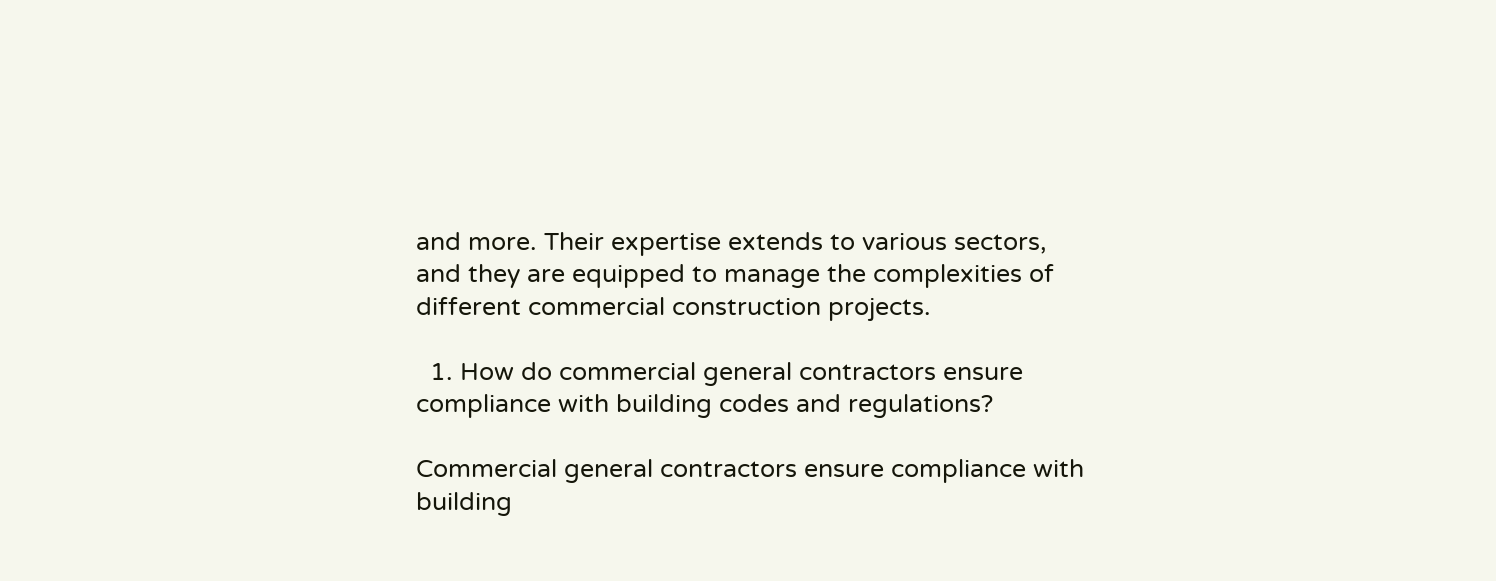and more. Their expertise extends to various sectors, and they are equipped to manage the complexities of different commercial construction projects.

  1. How do commercial general contractors ensure compliance with building codes and regulations?

Commercial general contractors ensure compliance with building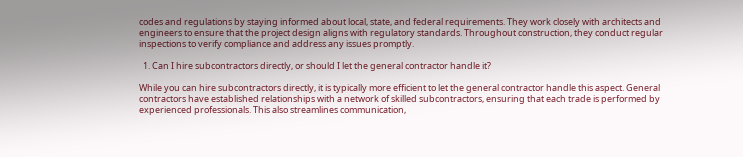codes and regulations by staying informed about local, state, and federal requirements. They work closely with architects and engineers to ensure that the project design aligns with regulatory standards. Throughout construction, they conduct regular inspections to verify compliance and address any issues promptly.

  1. Can I hire subcontractors directly, or should I let the general contractor handle it?

While you can hire subcontractors directly, it is typically more efficient to let the general contractor handle this aspect. General contractors have established relationships with a network of skilled subcontractors, ensuring that each trade is performed by experienced professionals. This also streamlines communication,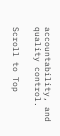accountability, and quality control.

Scroll to Top